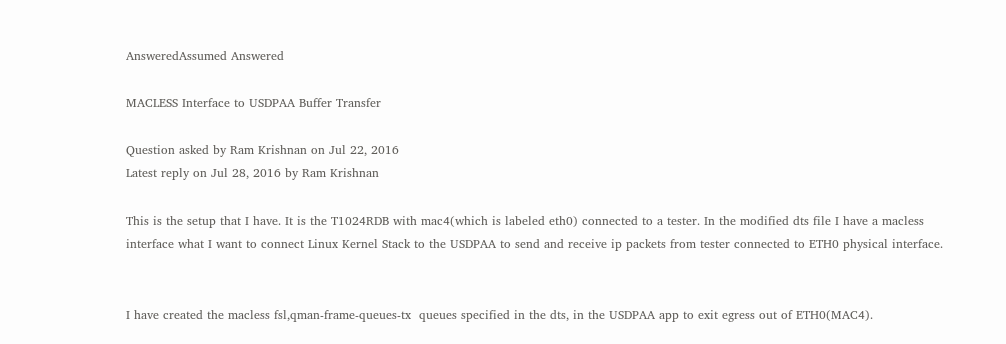AnsweredAssumed Answered

MACLESS Interface to USDPAA Buffer Transfer

Question asked by Ram Krishnan on Jul 22, 2016
Latest reply on Jul 28, 2016 by Ram Krishnan

This is the setup that I have. It is the T1024RDB with mac4(which is labeled eth0) connected to a tester. In the modified dts file I have a macless interface what I want to connect Linux Kernel Stack to the USDPAA to send and receive ip packets from tester connected to ETH0 physical interface.


I have created the macless fsl,qman-frame-queues-tx  queues specified in the dts, in the USDPAA app to exit egress out of ETH0(MAC4).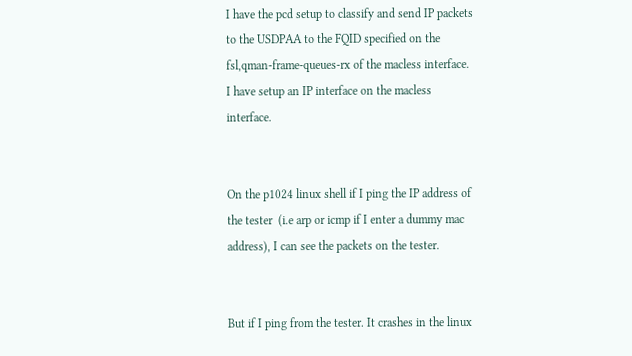I have the pcd setup to classify and send IP packets to the USDPAA to the FQID specified on the fsl,qman-frame-queues-rx of the macless interface.
I have setup an IP interface on the macless interface.


On the p1024 linux shell if I ping the IP address of the tester  (i.e arp or icmp if I enter a dummy mac address), I can see the packets on the tester.


But if I ping from the tester. It crashes in the linux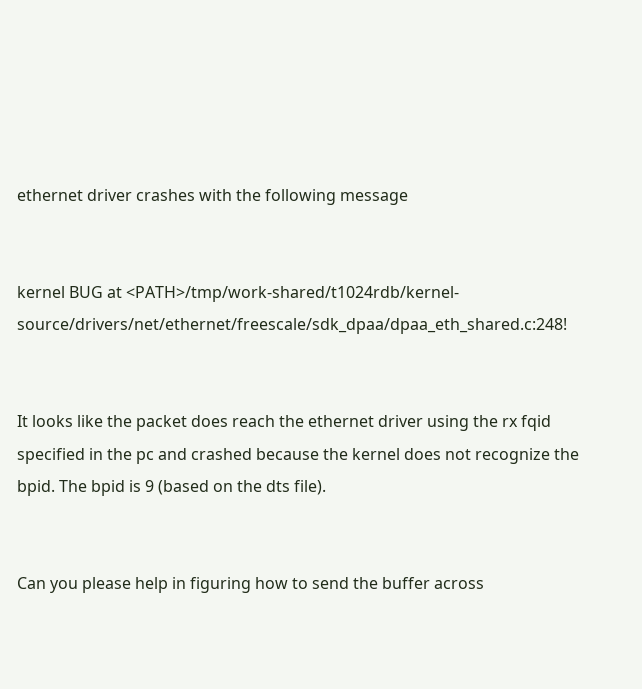ethernet driver crashes with the following message


kernel BUG at <PATH>/tmp/work-shared/t1024rdb/kernel-source/drivers/net/ethernet/freescale/sdk_dpaa/dpaa_eth_shared.c:248!


It looks like the packet does reach the ethernet driver using the rx fqid specified in the pc and crashed because the kernel does not recognize the bpid. The bpid is 9 (based on the dts file).


Can you please help in figuring how to send the buffer across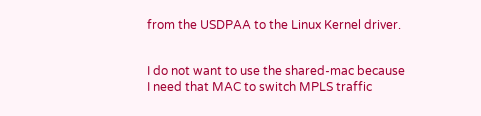from the USDPAA to the Linux Kernel driver.


I do not want to use the shared-mac because I need that MAC to switch MPLS traffic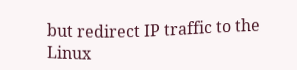but redirect IP traffic to the Linux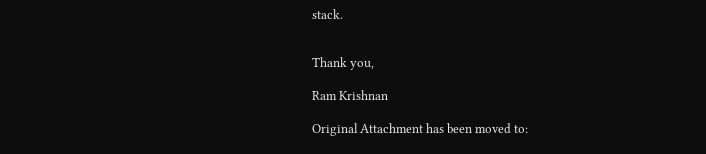stack.


Thank you,

Ram Krishnan

Original Attachment has been moved to: